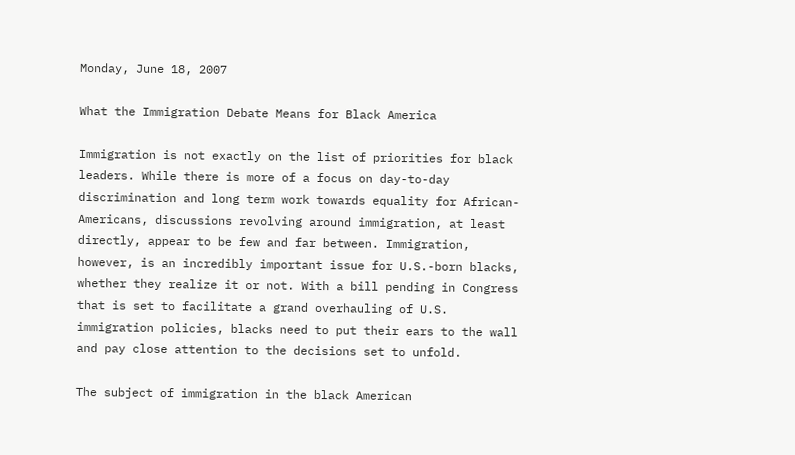Monday, June 18, 2007

What the Immigration Debate Means for Black America

Immigration is not exactly on the list of priorities for black leaders. While there is more of a focus on day-to-day discrimination and long term work towards equality for African-Americans, discussions revolving around immigration, at least directly, appear to be few and far between. Immigration, however, is an incredibly important issue for U.S.-born blacks, whether they realize it or not. With a bill pending in Congress that is set to facilitate a grand overhauling of U.S. immigration policies, blacks need to put their ears to the wall and pay close attention to the decisions set to unfold.

The subject of immigration in the black American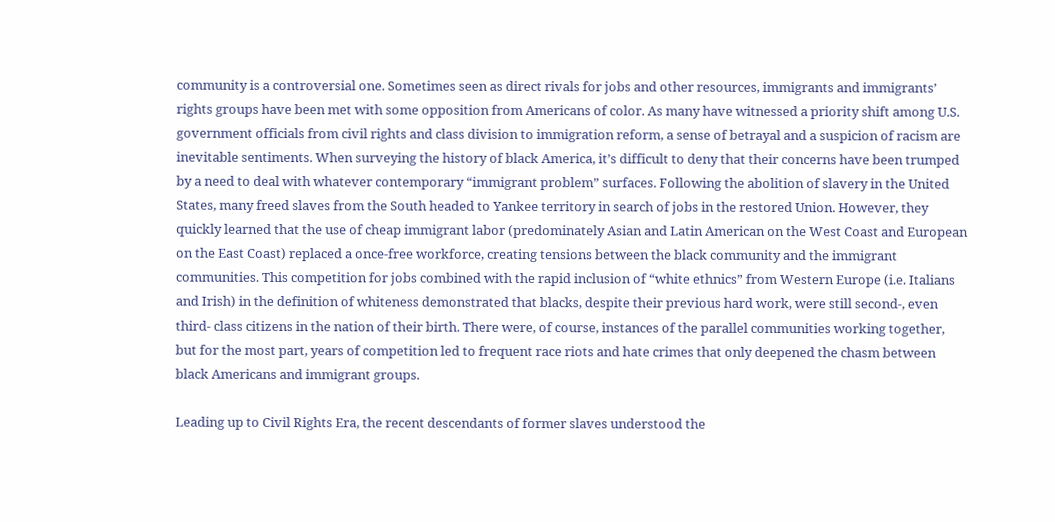community is a controversial one. Sometimes seen as direct rivals for jobs and other resources, immigrants and immigrants’ rights groups have been met with some opposition from Americans of color. As many have witnessed a priority shift among U.S. government officials from civil rights and class division to immigration reform, a sense of betrayal and a suspicion of racism are inevitable sentiments. When surveying the history of black America, it’s difficult to deny that their concerns have been trumped by a need to deal with whatever contemporary “immigrant problem” surfaces. Following the abolition of slavery in the United States, many freed slaves from the South headed to Yankee territory in search of jobs in the restored Union. However, they quickly learned that the use of cheap immigrant labor (predominately Asian and Latin American on the West Coast and European on the East Coast) replaced a once-free workforce, creating tensions between the black community and the immigrant communities. This competition for jobs combined with the rapid inclusion of “white ethnics” from Western Europe (i.e. Italians and Irish) in the definition of whiteness demonstrated that blacks, despite their previous hard work, were still second-, even third- class citizens in the nation of their birth. There were, of course, instances of the parallel communities working together, but for the most part, years of competition led to frequent race riots and hate crimes that only deepened the chasm between black Americans and immigrant groups.

Leading up to Civil Rights Era, the recent descendants of former slaves understood the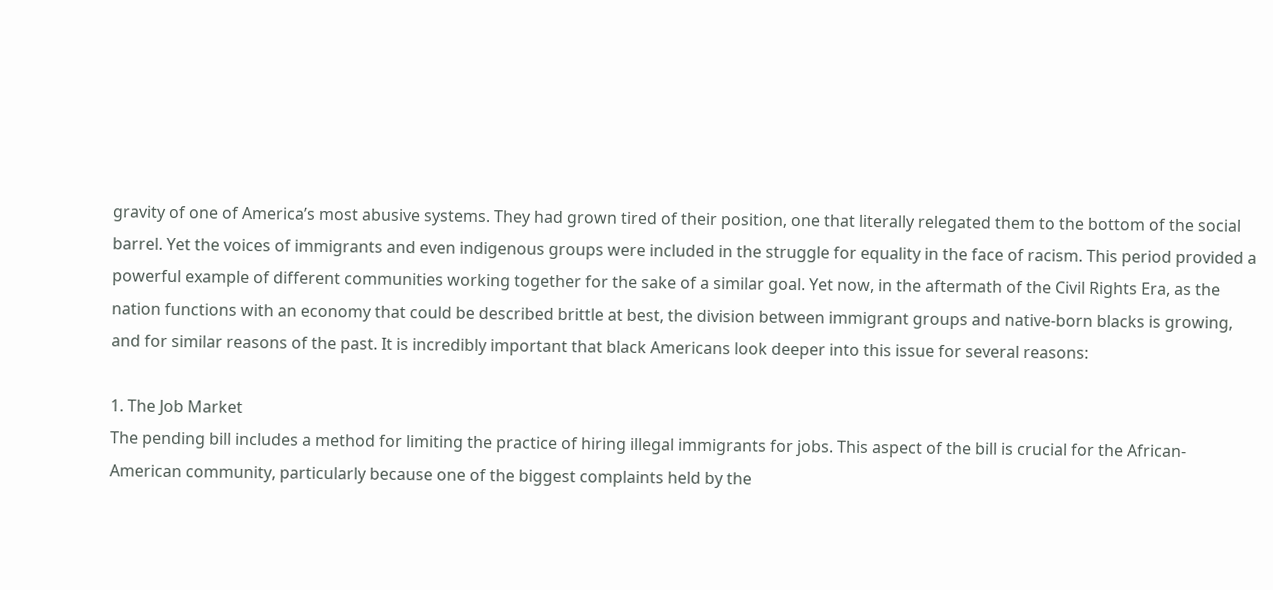gravity of one of America’s most abusive systems. They had grown tired of their position, one that literally relegated them to the bottom of the social barrel. Yet the voices of immigrants and even indigenous groups were included in the struggle for equality in the face of racism. This period provided a powerful example of different communities working together for the sake of a similar goal. Yet now, in the aftermath of the Civil Rights Era, as the nation functions with an economy that could be described brittle at best, the division between immigrant groups and native-born blacks is growing, and for similar reasons of the past. It is incredibly important that black Americans look deeper into this issue for several reasons:

1. The Job Market
The pending bill includes a method for limiting the practice of hiring illegal immigrants for jobs. This aspect of the bill is crucial for the African-American community, particularly because one of the biggest complaints held by the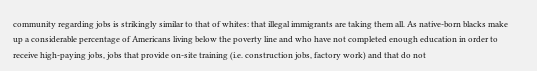community regarding jobs is strikingly similar to that of whites: that illegal immigrants are taking them all. As native-born blacks make up a considerable percentage of Americans living below the poverty line and who have not completed enough education in order to receive high-paying jobs, jobs that provide on-site training (i.e. construction jobs, factory work) and that do not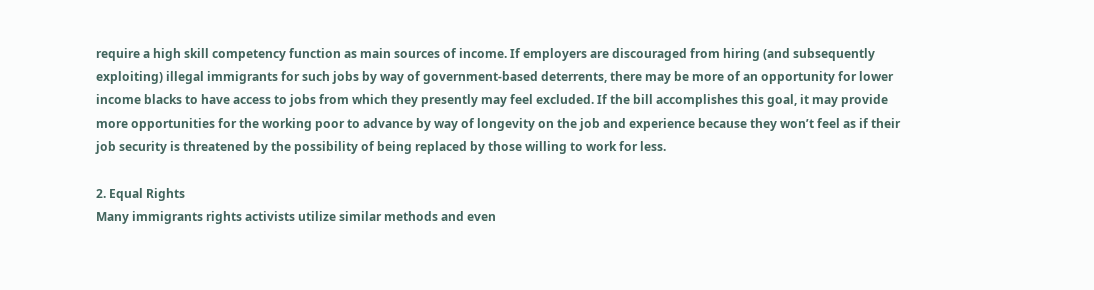require a high skill competency function as main sources of income. If employers are discouraged from hiring (and subsequently exploiting) illegal immigrants for such jobs by way of government-based deterrents, there may be more of an opportunity for lower income blacks to have access to jobs from which they presently may feel excluded. If the bill accomplishes this goal, it may provide more opportunities for the working poor to advance by way of longevity on the job and experience because they won’t feel as if their job security is threatened by the possibility of being replaced by those willing to work for less.

2. Equal Rights
Many immigrants rights activists utilize similar methods and even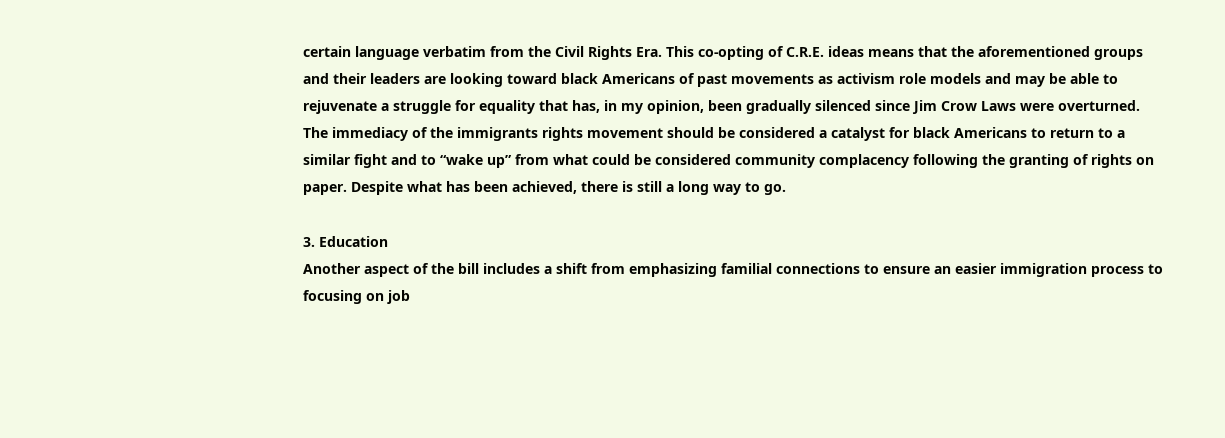certain language verbatim from the Civil Rights Era. This co-opting of C.R.E. ideas means that the aforementioned groups and their leaders are looking toward black Americans of past movements as activism role models and may be able to rejuvenate a struggle for equality that has, in my opinion, been gradually silenced since Jim Crow Laws were overturned. The immediacy of the immigrants rights movement should be considered a catalyst for black Americans to return to a similar fight and to “wake up” from what could be considered community complacency following the granting of rights on paper. Despite what has been achieved, there is still a long way to go.

3. Education
Another aspect of the bill includes a shift from emphasizing familial connections to ensure an easier immigration process to focusing on job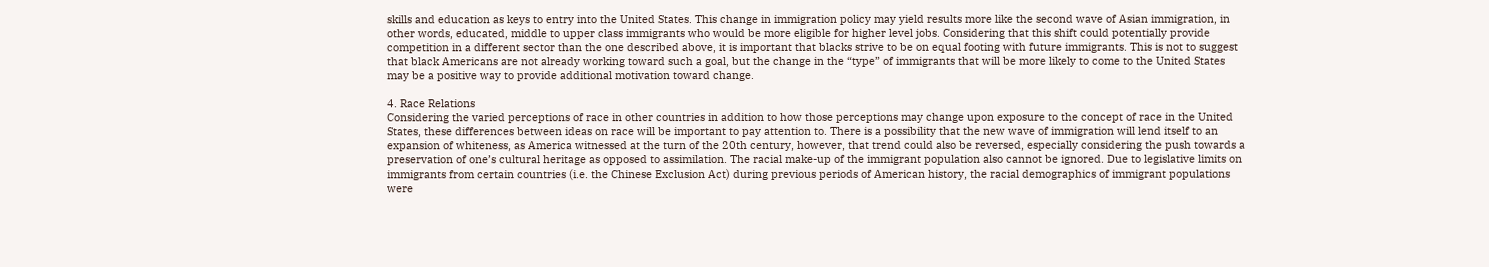skills and education as keys to entry into the United States. This change in immigration policy may yield results more like the second wave of Asian immigration, in other words, educated, middle to upper class immigrants who would be more eligible for higher level jobs. Considering that this shift could potentially provide competition in a different sector than the one described above, it is important that blacks strive to be on equal footing with future immigrants. This is not to suggest that black Americans are not already working toward such a goal, but the change in the “type” of immigrants that will be more likely to come to the United States may be a positive way to provide additional motivation toward change.

4. Race Relations
Considering the varied perceptions of race in other countries in addition to how those perceptions may change upon exposure to the concept of race in the United States, these differences between ideas on race will be important to pay attention to. There is a possibility that the new wave of immigration will lend itself to an expansion of whiteness, as America witnessed at the turn of the 20th century, however, that trend could also be reversed, especially considering the push towards a preservation of one’s cultural heritage as opposed to assimilation. The racial make-up of the immigrant population also cannot be ignored. Due to legislative limits on immigrants from certain countries (i.e. the Chinese Exclusion Act) during previous periods of American history, the racial demographics of immigrant populations were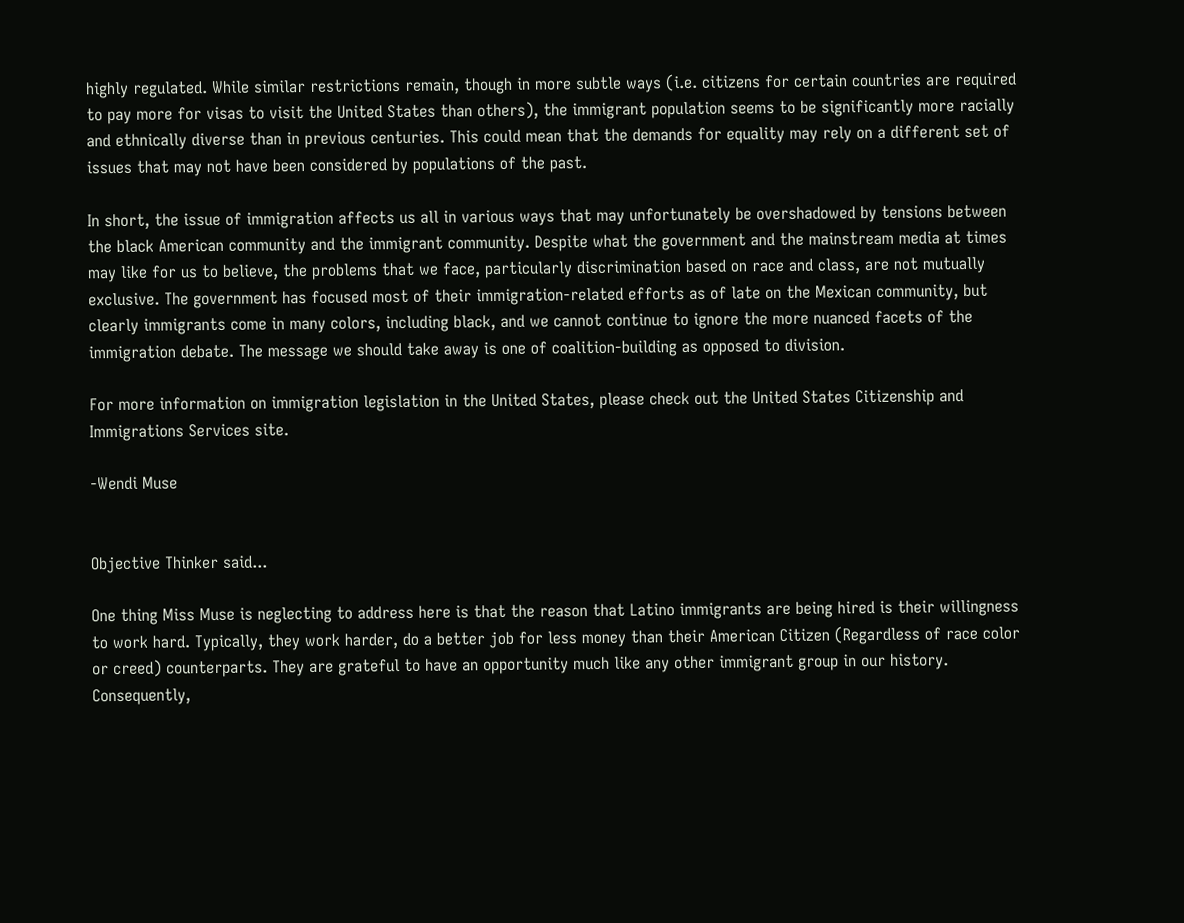highly regulated. While similar restrictions remain, though in more subtle ways (i.e. citizens for certain countries are required to pay more for visas to visit the United States than others), the immigrant population seems to be significantly more racially and ethnically diverse than in previous centuries. This could mean that the demands for equality may rely on a different set of issues that may not have been considered by populations of the past.

In short, the issue of immigration affects us all in various ways that may unfortunately be overshadowed by tensions between the black American community and the immigrant community. Despite what the government and the mainstream media at times may like for us to believe, the problems that we face, particularly discrimination based on race and class, are not mutually exclusive. The government has focused most of their immigration-related efforts as of late on the Mexican community, but clearly immigrants come in many colors, including black, and we cannot continue to ignore the more nuanced facets of the immigration debate. The message we should take away is one of coalition-building as opposed to division.

For more information on immigration legislation in the United States, please check out the United States Citizenship and Immigrations Services site.

-Wendi Muse


Objective Thinker said...

One thing Miss Muse is neglecting to address here is that the reason that Latino immigrants are being hired is their willingness to work hard. Typically, they work harder, do a better job for less money than their American Citizen (Regardless of race color or creed) counterparts. They are grateful to have an opportunity much like any other immigrant group in our history. Consequently,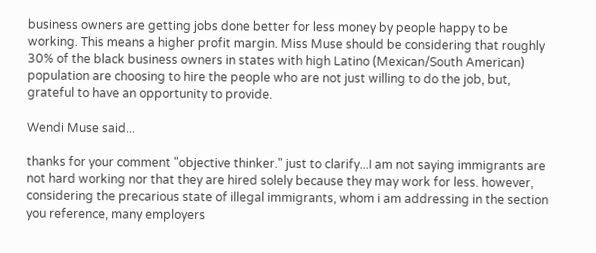business owners are getting jobs done better for less money by people happy to be working. This means a higher profit margin. Miss Muse should be considering that roughly 30% of the black business owners in states with high Latino (Mexican/South American) population are choosing to hire the people who are not just willing to do the job, but, grateful to have an opportunity to provide.

Wendi Muse said...

thanks for your comment "objective thinker." just to clarify...I am not saying immigrants are not hard working nor that they are hired solely because they may work for less. however, considering the precarious state of illegal immigrants, whom i am addressing in the section you reference, many employers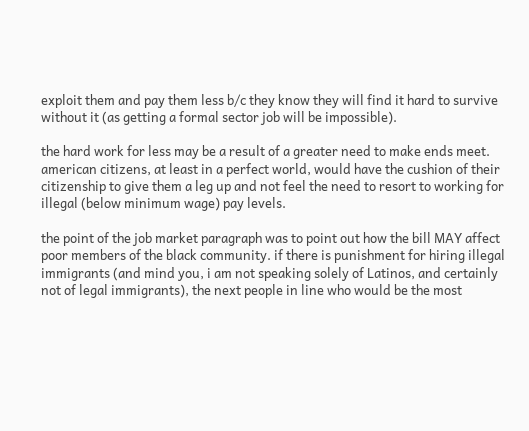exploit them and pay them less b/c they know they will find it hard to survive without it (as getting a formal sector job will be impossible).

the hard work for less may be a result of a greater need to make ends meet. american citizens, at least in a perfect world, would have the cushion of their citizenship to give them a leg up and not feel the need to resort to working for illegal (below minimum wage) pay levels.

the point of the job market paragraph was to point out how the bill MAY affect poor members of the black community. if there is punishment for hiring illegal immigrants (and mind you, i am not speaking solely of Latinos, and certainly not of legal immigrants), the next people in line who would be the most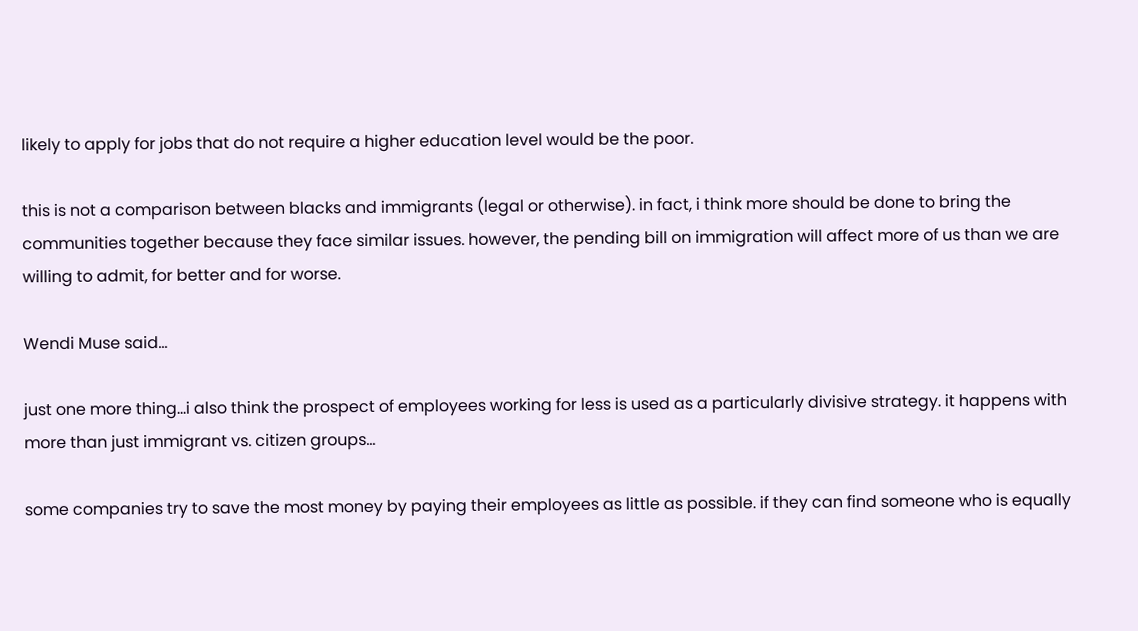likely to apply for jobs that do not require a higher education level would be the poor.

this is not a comparison between blacks and immigrants (legal or otherwise). in fact, i think more should be done to bring the communities together because they face similar issues. however, the pending bill on immigration will affect more of us than we are willing to admit, for better and for worse.

Wendi Muse said...

just one more thing...i also think the prospect of employees working for less is used as a particularly divisive strategy. it happens with more than just immigrant vs. citizen groups...

some companies try to save the most money by paying their employees as little as possible. if they can find someone who is equally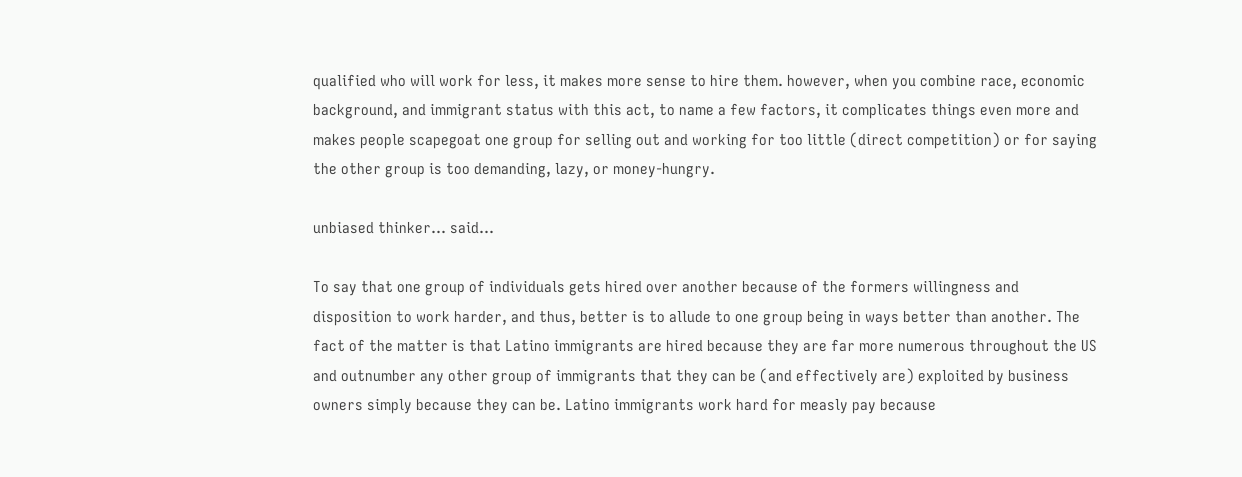qualified who will work for less, it makes more sense to hire them. however, when you combine race, economic background, and immigrant status with this act, to name a few factors, it complicates things even more and makes people scapegoat one group for selling out and working for too little (direct competition) or for saying the other group is too demanding, lazy, or money-hungry.

unbiased thinker... said...

To say that one group of individuals gets hired over another because of the formers willingness and disposition to work harder, and thus, better is to allude to one group being in ways better than another. The fact of the matter is that Latino immigrants are hired because they are far more numerous throughout the US and outnumber any other group of immigrants that they can be (and effectively are) exploited by business owners simply because they can be. Latino immigrants work hard for measly pay because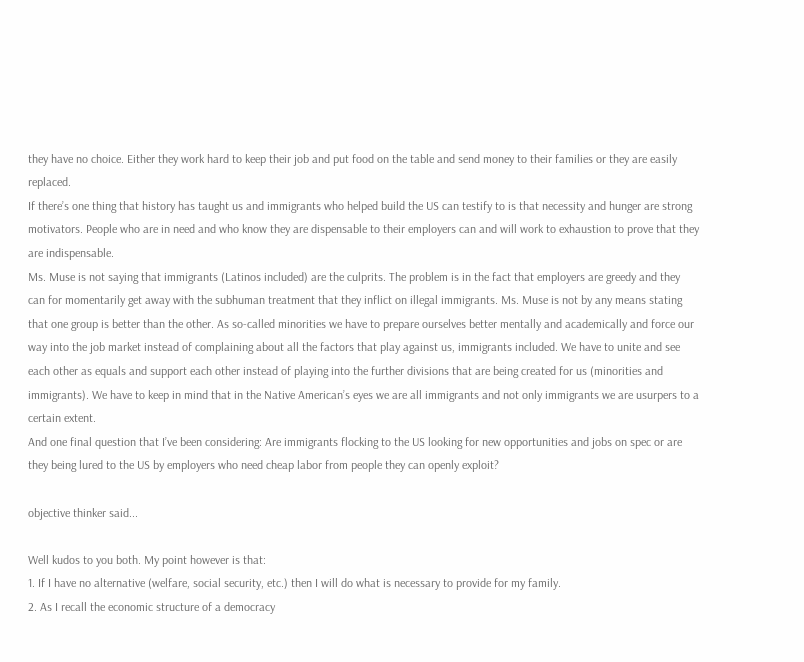they have no choice. Either they work hard to keep their job and put food on the table and send money to their families or they are easily replaced.
If there’s one thing that history has taught us and immigrants who helped build the US can testify to is that necessity and hunger are strong motivators. People who are in need and who know they are dispensable to their employers can and will work to exhaustion to prove that they are indispensable.
Ms. Muse is not saying that immigrants (Latinos included) are the culprits. The problem is in the fact that employers are greedy and they can for momentarily get away with the subhuman treatment that they inflict on illegal immigrants. Ms. Muse is not by any means stating that one group is better than the other. As so-called minorities we have to prepare ourselves better mentally and academically and force our way into the job market instead of complaining about all the factors that play against us, immigrants included. We have to unite and see each other as equals and support each other instead of playing into the further divisions that are being created for us (minorities and immigrants). We have to keep in mind that in the Native American’s eyes we are all immigrants and not only immigrants we are usurpers to a certain extent.
And one final question that I’ve been considering: Are immigrants flocking to the US looking for new opportunities and jobs on spec or are they being lured to the US by employers who need cheap labor from people they can openly exploit?

objective thinker said...

Well kudos to you both. My point however is that:
1. If I have no alternative (welfare, social security, etc.) then I will do what is necessary to provide for my family.
2. As I recall the economic structure of a democracy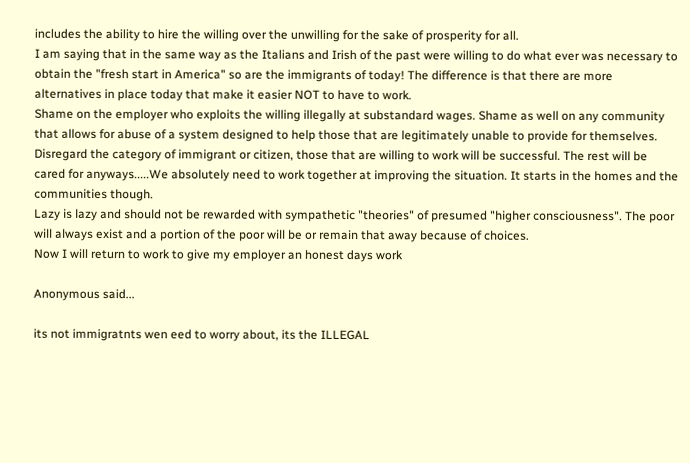includes the ability to hire the willing over the unwilling for the sake of prosperity for all.
I am saying that in the same way as the Italians and Irish of the past were willing to do what ever was necessary to obtain the "fresh start in America" so are the immigrants of today! The difference is that there are more alternatives in place today that make it easier NOT to have to work.
Shame on the employer who exploits the willing illegally at substandard wages. Shame as well on any community that allows for abuse of a system designed to help those that are legitimately unable to provide for themselves.
Disregard the category of immigrant or citizen, those that are willing to work will be successful. The rest will be cared for anyways.....We absolutely need to work together at improving the situation. It starts in the homes and the communities though.
Lazy is lazy and should not be rewarded with sympathetic "theories" of presumed "higher consciousness". The poor will always exist and a portion of the poor will be or remain that away because of choices.
Now I will return to work to give my employer an honest days work

Anonymous said...

its not immigratnts wen eed to worry about, its the ILLEGAL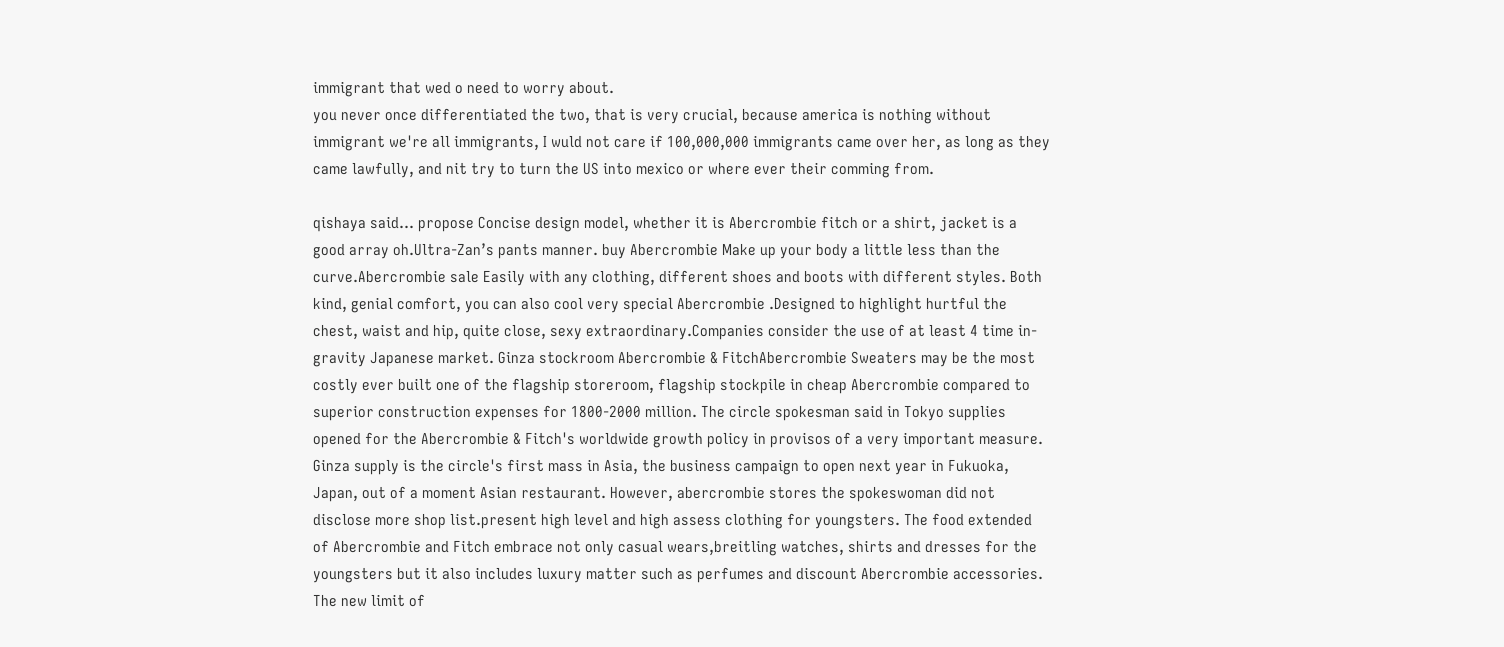immigrant that wed o need to worry about.
you never once differentiated the two, that is very crucial, because america is nothing without immigrant we're all immigrants, I wuld not care if 100,000,000 immigrants came over her, as long as they came lawfully, and nit try to turn the US into mexico or where ever their comming from.

qishaya said... propose Concise design model, whether it is Abercrombie fitch or a shirt, jacket is a good array oh.Ultra-Zan’s pants manner. buy Abercrombie Make up your body a little less than the curve.Abercrombie sale Easily with any clothing, different shoes and boots with different styles. Both kind, genial comfort, you can also cool very special Abercrombie .Designed to highlight hurtful the chest, waist and hip, quite close, sexy extraordinary.Companies consider the use of at least 4 time in-gravity Japanese market. Ginza stockroom Abercrombie & FitchAbercrombie Sweaters may be the most costly ever built one of the flagship storeroom, flagship stockpile in cheap Abercrombie compared to superior construction expenses for 1800-2000 million. The circle spokesman said in Tokyo supplies opened for the Abercrombie & Fitch's worldwide growth policy in provisos of a very important measure. Ginza supply is the circle's first mass in Asia, the business campaign to open next year in Fukuoka, Japan, out of a moment Asian restaurant. However, abercrombie stores the spokeswoman did not disclose more shop list.present high level and high assess clothing for youngsters. The food extended of Abercrombie and Fitch embrace not only casual wears,breitling watches, shirts and dresses for the youngsters but it also includes luxury matter such as perfumes and discount Abercrombie accessories. The new limit of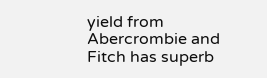yield from Abercrombie and Fitch has superb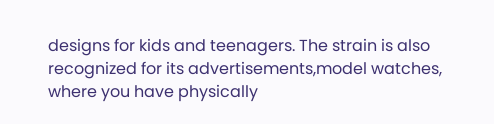designs for kids and teenagers. The strain is also recognized for its advertisements,model watches, where you have physically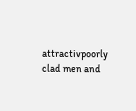attractivpoorly clad men and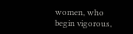women, who begin vigorous,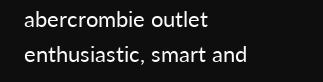abercrombie outlet enthusiastic, smart and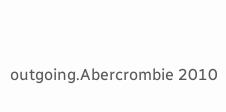outgoing.Abercrombie 2010